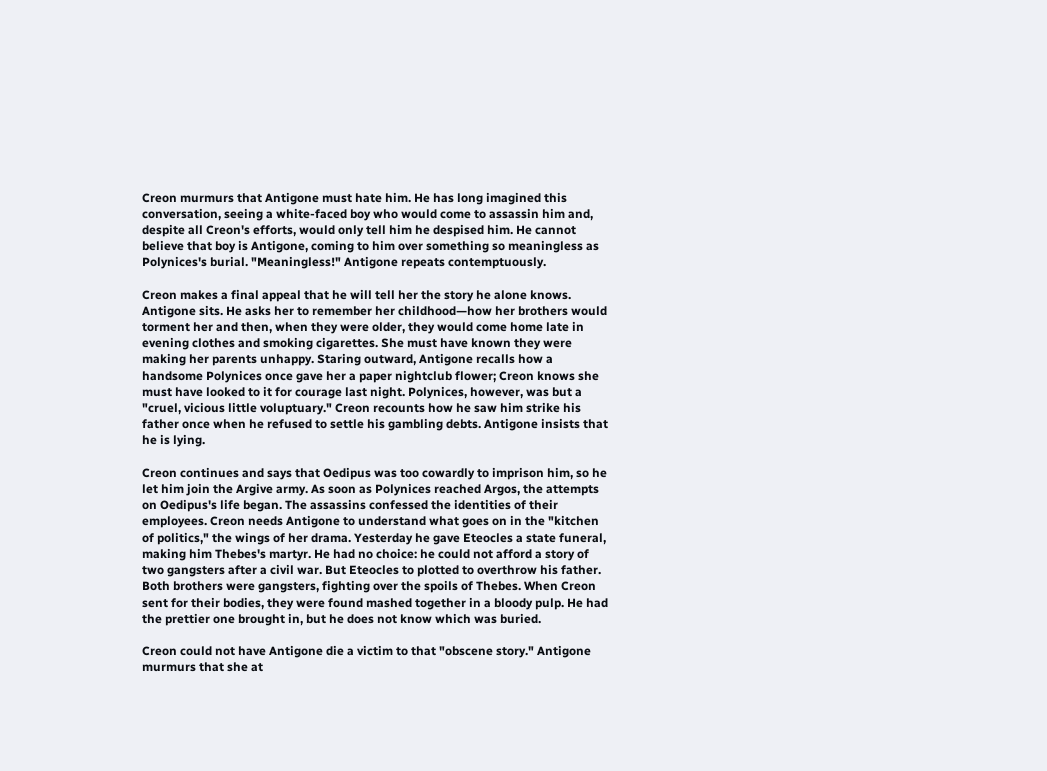Creon murmurs that Antigone must hate him. He has long imagined this conversation, seeing a white-faced boy who would come to assassin him and, despite all Creon's efforts, would only tell him he despised him. He cannot believe that boy is Antigone, coming to him over something so meaningless as Polynices's burial. "Meaningless!" Antigone repeats contemptuously.

Creon makes a final appeal that he will tell her the story he alone knows. Antigone sits. He asks her to remember her childhood—how her brothers would torment her and then, when they were older, they would come home late in evening clothes and smoking cigarettes. She must have known they were making her parents unhappy. Staring outward, Antigone recalls how a handsome Polynices once gave her a paper nightclub flower; Creon knows she must have looked to it for courage last night. Polynices, however, was but a "cruel, vicious little voluptuary." Creon recounts how he saw him strike his father once when he refused to settle his gambling debts. Antigone insists that he is lying.

Creon continues and says that Oedipus was too cowardly to imprison him, so he let him join the Argive army. As soon as Polynices reached Argos, the attempts on Oedipus's life began. The assassins confessed the identities of their employees. Creon needs Antigone to understand what goes on in the "kitchen of politics," the wings of her drama. Yesterday he gave Eteocles a state funeral, making him Thebes's martyr. He had no choice: he could not afford a story of two gangsters after a civil war. But Eteocles to plotted to overthrow his father. Both brothers were gangsters, fighting over the spoils of Thebes. When Creon sent for their bodies, they were found mashed together in a bloody pulp. He had the prettier one brought in, but he does not know which was buried.

Creon could not have Antigone die a victim to that "obscene story." Antigone murmurs that she at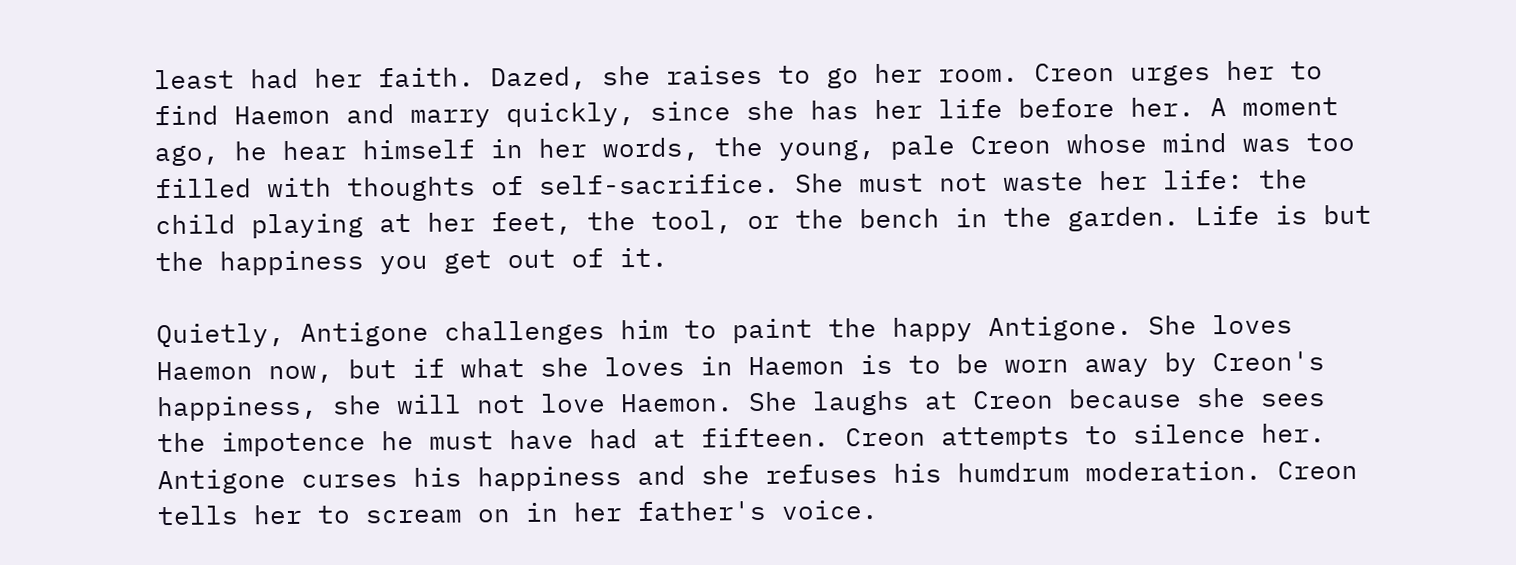least had her faith. Dazed, she raises to go her room. Creon urges her to find Haemon and marry quickly, since she has her life before her. A moment ago, he hear himself in her words, the young, pale Creon whose mind was too filled with thoughts of self-sacrifice. She must not waste her life: the child playing at her feet, the tool, or the bench in the garden. Life is but the happiness you get out of it.

Quietly, Antigone challenges him to paint the happy Antigone. She loves Haemon now, but if what she loves in Haemon is to be worn away by Creon's happiness, she will not love Haemon. She laughs at Creon because she sees the impotence he must have had at fifteen. Creon attempts to silence her. Antigone curses his happiness and she refuses his humdrum moderation. Creon tells her to scream on in her father's voice.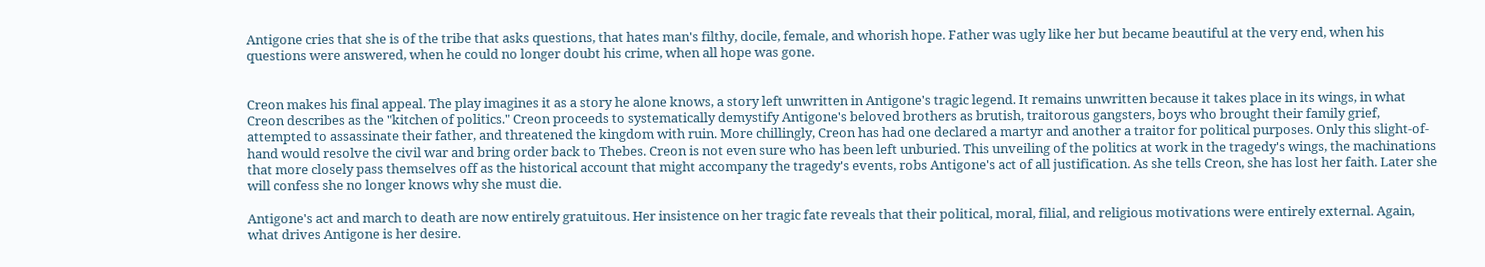Antigone cries that she is of the tribe that asks questions, that hates man's filthy, docile, female, and whorish hope. Father was ugly like her but became beautiful at the very end, when his questions were answered, when he could no longer doubt his crime, when all hope was gone.


Creon makes his final appeal. The play imagines it as a story he alone knows, a story left unwritten in Antigone's tragic legend. It remains unwritten because it takes place in its wings, in what Creon describes as the "kitchen of politics." Creon proceeds to systematically demystify Antigone's beloved brothers as brutish, traitorous gangsters, boys who brought their family grief, attempted to assassinate their father, and threatened the kingdom with ruin. More chillingly, Creon has had one declared a martyr and another a traitor for political purposes. Only this slight-of-hand would resolve the civil war and bring order back to Thebes. Creon is not even sure who has been left unburied. This unveiling of the politics at work in the tragedy's wings, the machinations that more closely pass themselves off as the historical account that might accompany the tragedy's events, robs Antigone's act of all justification. As she tells Creon, she has lost her faith. Later she will confess she no longer knows why she must die.

Antigone's act and march to death are now entirely gratuitous. Her insistence on her tragic fate reveals that their political, moral, filial, and religious motivations were entirely external. Again, what drives Antigone is her desire.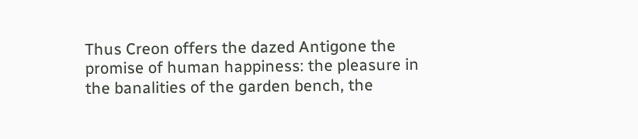Thus Creon offers the dazed Antigone the promise of human happiness: the pleasure in the banalities of the garden bench, the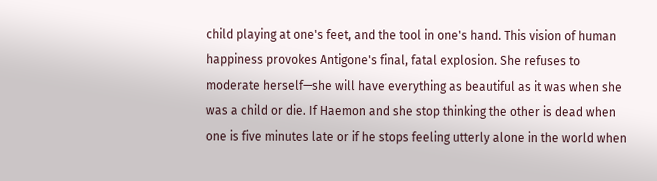child playing at one's feet, and the tool in one's hand. This vision of human happiness provokes Antigone's final, fatal explosion. She refuses to moderate herself—she will have everything as beautiful as it was when she was a child or die. If Haemon and she stop thinking the other is dead when one is five minutes late or if he stops feeling utterly alone in the world when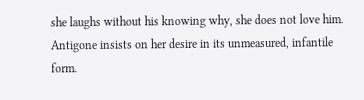she laughs without his knowing why, she does not love him. Antigone insists on her desire in its unmeasured, infantile form.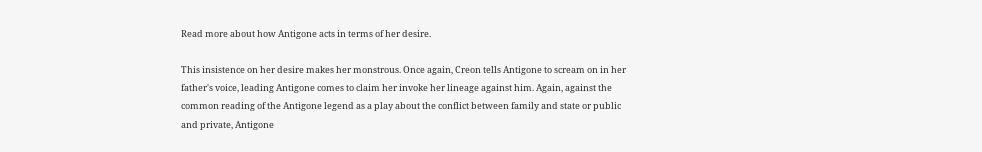Read more about how Antigone acts in terms of her desire.

This insistence on her desire makes her monstrous. Once again, Creon tells Antigone to scream on in her father's voice, leading Antigone comes to claim her invoke her lineage against him. Again, against the common reading of the Antigone legend as a play about the conflict between family and state or public and private, Antigone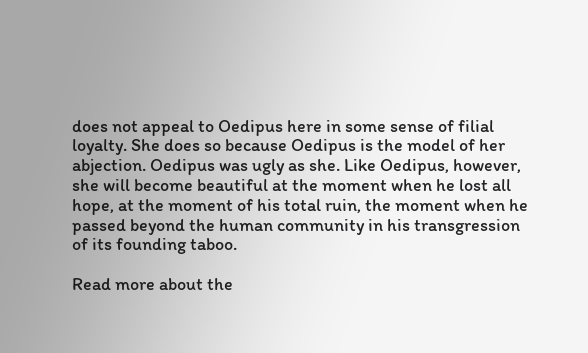does not appeal to Oedipus here in some sense of filial loyalty. She does so because Oedipus is the model of her abjection. Oedipus was ugly as she. Like Oedipus, however, she will become beautiful at the moment when he lost all hope, at the moment of his total ruin, the moment when he passed beyond the human community in his transgression of its founding taboo.

Read more about the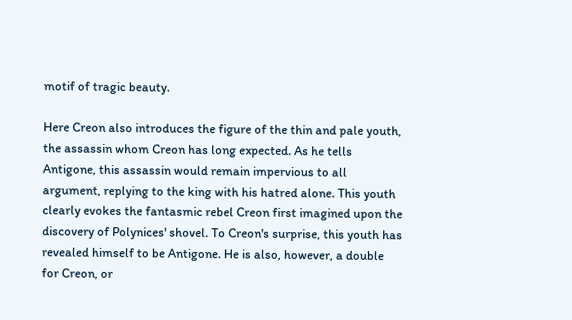motif of tragic beauty.

Here Creon also introduces the figure of the thin and pale youth, the assassin whom Creon has long expected. As he tells Antigone, this assassin would remain impervious to all argument, replying to the king with his hatred alone. This youth clearly evokes the fantasmic rebel Creon first imagined upon the discovery of Polynices' shovel. To Creon's surprise, this youth has revealed himself to be Antigone. He is also, however, a double for Creon, or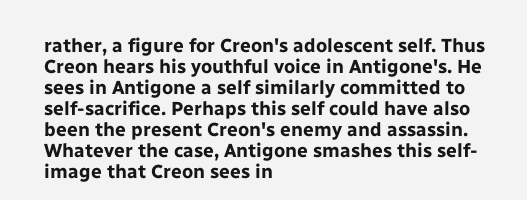rather, a figure for Creon's adolescent self. Thus Creon hears his youthful voice in Antigone's. He sees in Antigone a self similarly committed to self-sacrifice. Perhaps this self could have also been the present Creon's enemy and assassin. Whatever the case, Antigone smashes this self-image that Creon sees in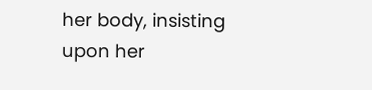her body, insisting upon her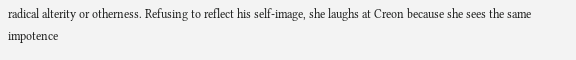radical alterity or otherness. Refusing to reflect his self-image, she laughs at Creon because she sees the same impotence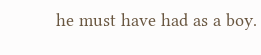he must have had as a boy.